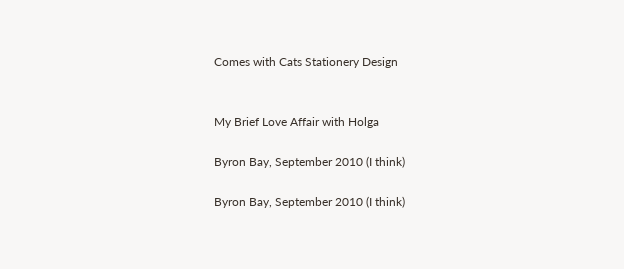Comes with Cats Stationery Design


My Brief Love Affair with Holga

Byron Bay, September 2010 (I think)

Byron Bay, September 2010 (I think)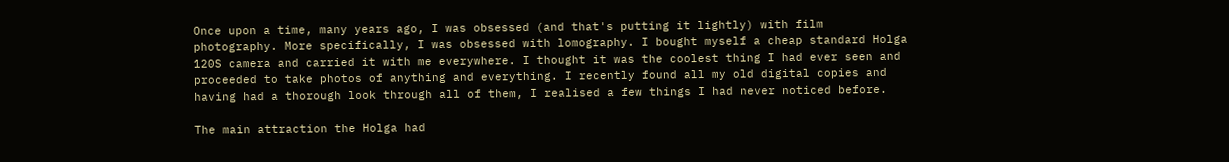Once upon a time, many years ago, I was obsessed (and that's putting it lightly) with film photography. More specifically, I was obsessed with lomography. I bought myself a cheap standard Holga 120S camera and carried it with me everywhere. I thought it was the coolest thing I had ever seen and proceeded to take photos of anything and everything. I recently found all my old digital copies and having had a thorough look through all of them, I realised a few things I had never noticed before.

The main attraction the Holga had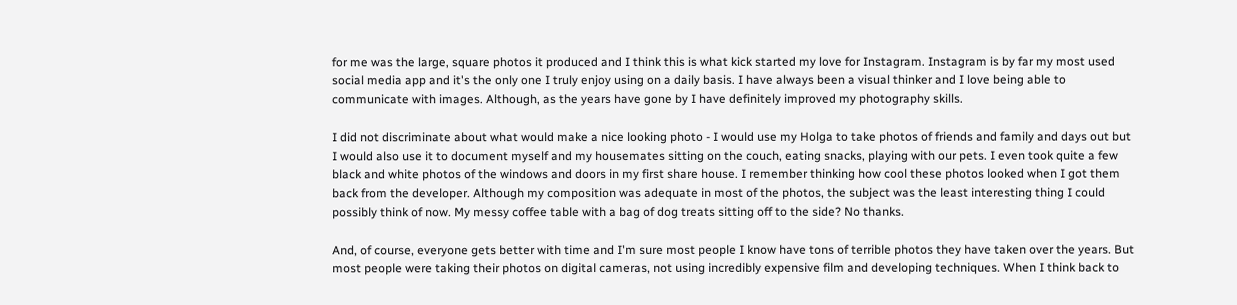for me was the large, square photos it produced and I think this is what kick started my love for Instagram. Instagram is by far my most used social media app and it's the only one I truly enjoy using on a daily basis. I have always been a visual thinker and I love being able to communicate with images. Although, as the years have gone by I have definitely improved my photography skills.

I did not discriminate about what would make a nice looking photo - I would use my Holga to take photos of friends and family and days out but I would also use it to document myself and my housemates sitting on the couch, eating snacks, playing with our pets. I even took quite a few black and white photos of the windows and doors in my first share house. I remember thinking how cool these photos looked when I got them back from the developer. Although my composition was adequate in most of the photos, the subject was the least interesting thing I could possibly think of now. My messy coffee table with a bag of dog treats sitting off to the side? No thanks.

And, of course, everyone gets better with time and I'm sure most people I know have tons of terrible photos they have taken over the years. But most people were taking their photos on digital cameras, not using incredibly expensive film and developing techniques. When I think back to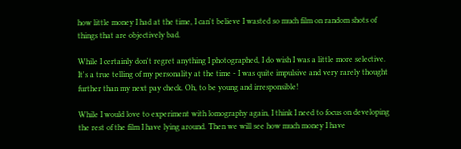how little money I had at the time, I can't believe I wasted so much film on random shots of things that are objectively bad.

While I certainly don't regret anything I photographed, I do wish I was a little more selective. It's a true telling of my personality at the time - I was quite impulsive and very rarely thought further than my next pay check. Oh, to be young and irresponsible!

While I would love to experiment with lomography again, I think I need to focus on developing the rest of the film I have lying around. Then we will see how much money I have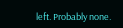left. Probably none.